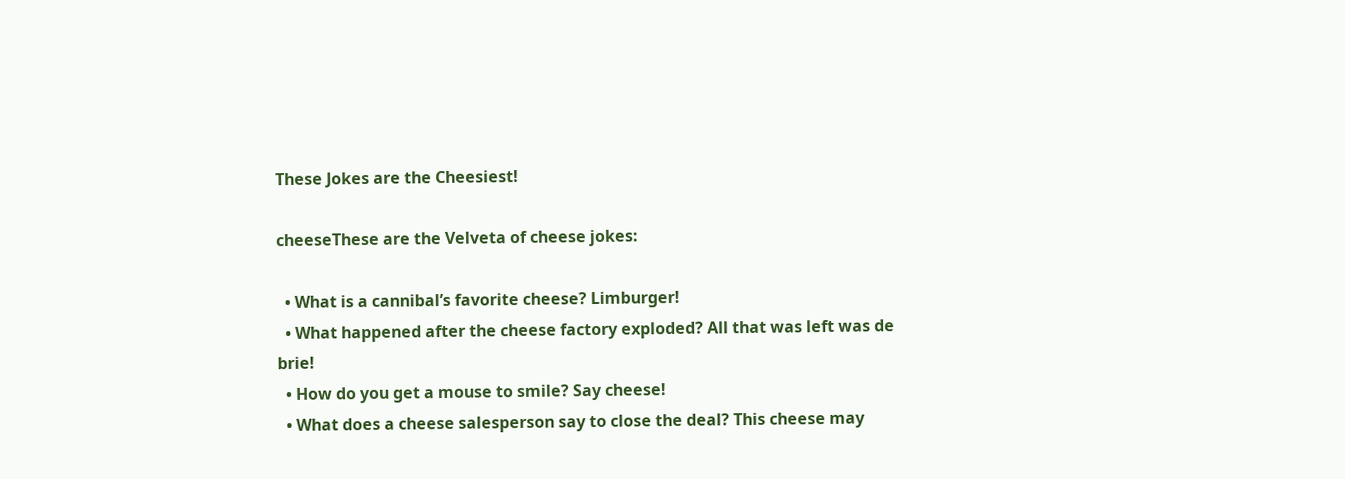These Jokes are the Cheesiest!

cheeseThese are the Velveta of cheese jokes:

  • What is a cannibal’s favorite cheese? Limburger!
  • What happened after the cheese factory exploded? All that was left was de brie!
  • How do you get a mouse to smile? Say cheese!
  • What does a cheese salesperson say to close the deal? This cheese may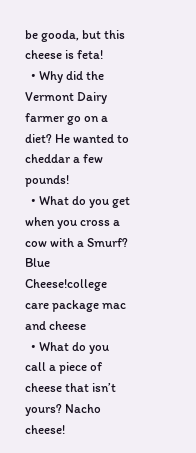be gooda, but this cheese is feta!
  • Why did the Vermont Dairy farmer go on a diet? He wanted to cheddar a few pounds!
  • What do you get when you cross a cow with a Smurf? Blue Cheese!college care package mac and cheese
  • What do you call a piece of cheese that isn’t yours? Nacho cheese!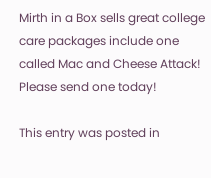Mirth in a Box sells great college care packages include one called Mac and Cheese Attack! Please send one today!

This entry was posted in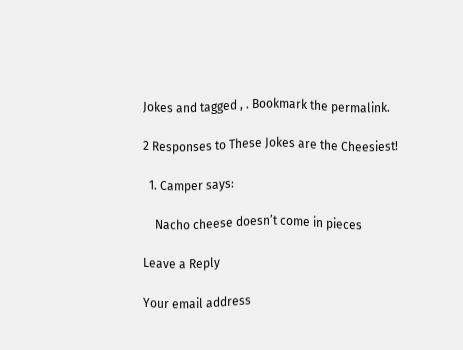Jokes and tagged , . Bookmark the permalink.

2 Responses to These Jokes are the Cheesiest!

  1. Camper says:

    Nacho cheese doesn’t come in pieces

Leave a Reply

Your email address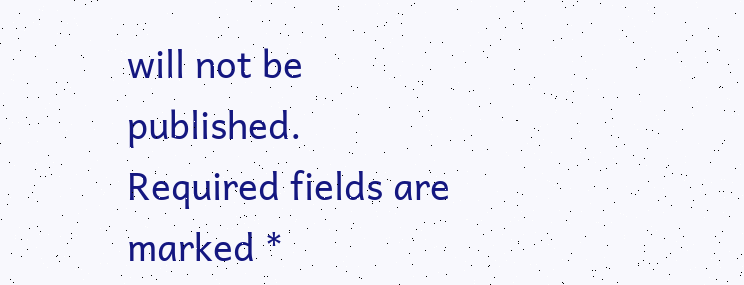will not be published. Required fields are marked *